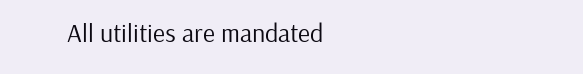All utilities are mandated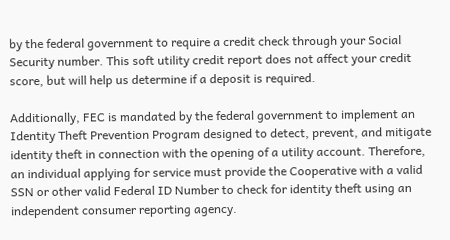by the federal government to require a credit check through your Social Security number. This soft utility credit report does not affect your credit score, but will help us determine if a deposit is required.

Additionally, FEC is mandated by the federal government to implement an Identity Theft Prevention Program designed to detect, prevent, and mitigate identity theft in connection with the opening of a utility account. Therefore, an individual applying for service must provide the Cooperative with a valid SSN or other valid Federal ID Number to check for identity theft using an independent consumer reporting agency.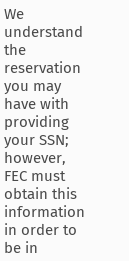We understand the reservation you may have with providing your SSN; however, FEC must obtain this information in order to be in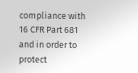compliance with 16 CFR Part 681 and in order to protect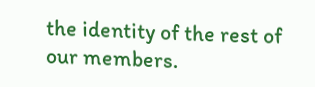the identity of the rest of our members.